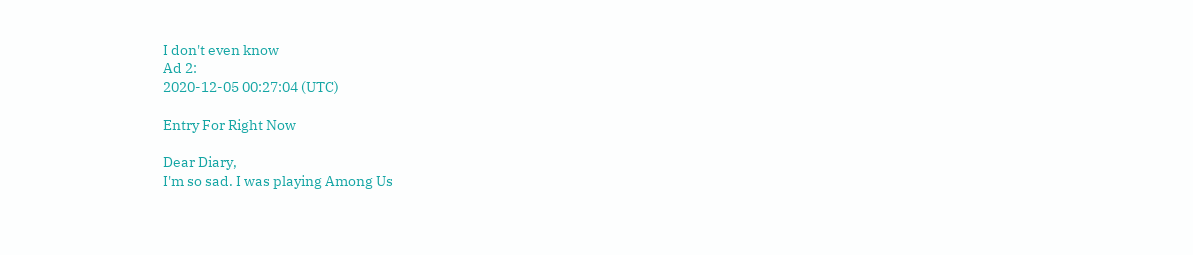I don't even know
Ad 2:
2020-12-05 00:27:04 (UTC)

Entry For Right Now

Dear Diary,
I'm so sad. I was playing Among Us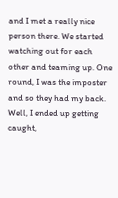and I met a really nice person there. We started watching out for each other and teaming up. One round, I was the imposter and so they had my back. Well, I ended up getting caught,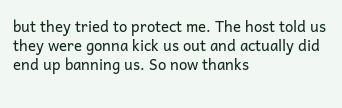but they tried to protect me. The host told us they were gonna kick us out and actually did end up banning us. So now thanks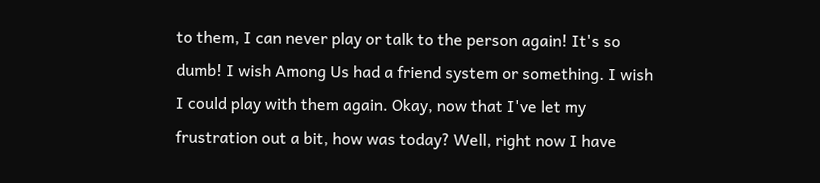to them, I can never play or talk to the person again! It's so dumb! I wish Among Us had a friend system or something. I wish I could play with them again. Okay, now that I've let my frustration out a bit, how was today? Well, right now I have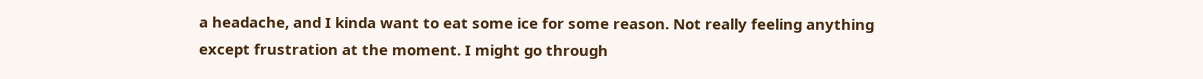a headache, and I kinda want to eat some ice for some reason. Not really feeling anything except frustration at the moment. I might go through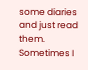some diaries and just read them. Sometimes I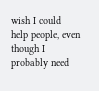wish I could help people, even though I probably need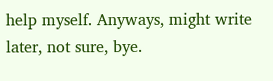help myself. Anyways, might write later, not sure, bye.